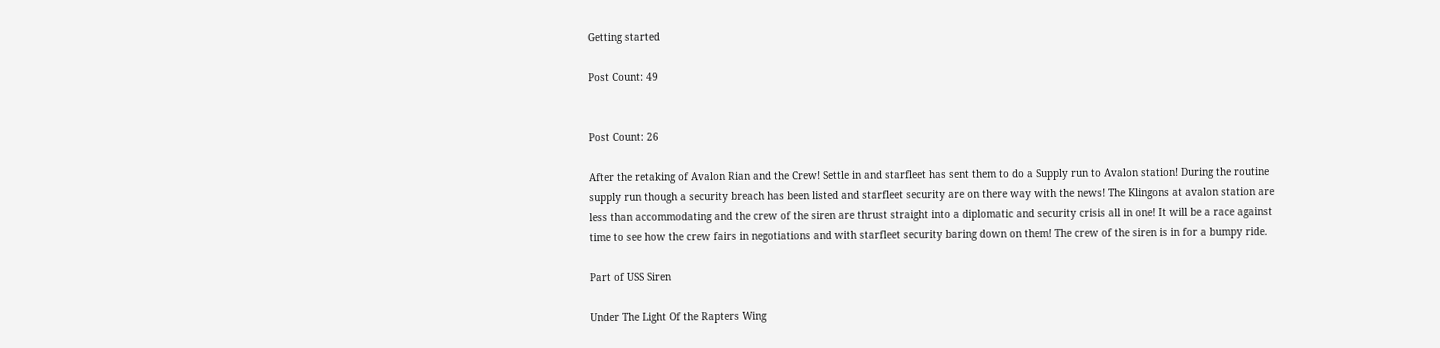Getting started

Post Count: 49


Post Count: 26

After the retaking of Avalon Rian and the Crew! Settle in and starfleet has sent them to do a Supply run to Avalon station! During the routine supply run though a security breach has been listed and starfleet security are on there way with the news! The Klingons at avalon station are less than accommodating and the crew of the siren are thrust straight into a diplomatic and security crisis all in one! It will be a race against time to see how the crew fairs in negotiations and with starfleet security baring down on them! The crew of the siren is in for a bumpy ride.

Part of USS Siren

Under The Light Of the Rapters Wing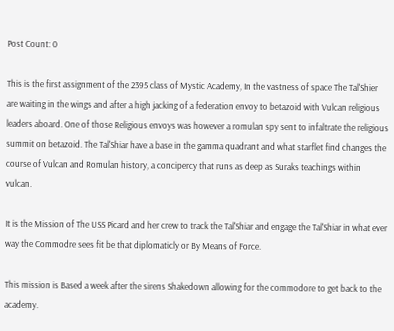Post Count: 0

This is the first assignment of the 2395 class of Mystic Academy, In the vastness of space The Tal'Shier are waiting in the wings and after a high jacking of a federation envoy to betazoid with Vulcan religious leaders aboard. One of those Religious envoys was however a romulan spy sent to infaltrate the religious summit on betazoid. The Tal'Shiar have a base in the gamma quadrant and what starflet find changes the course of Vulcan and Romulan history, a concipercy that runs as deep as Suraks teachings within vulcan.

It is the Mission of The USS Picard and her crew to track the Tal'Shiar and engage the Tal'Shiar in what ever way the Commodre sees fit be that diplomaticly or By Means of Force.

This mission is Based a week after the sirens Shakedown allowing for the commodore to get back to the academy.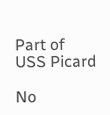Part of USS Picard

No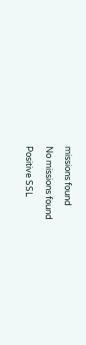missions found

No missions found

Positive SSL